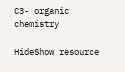C3- organic chemistry

HideShow resource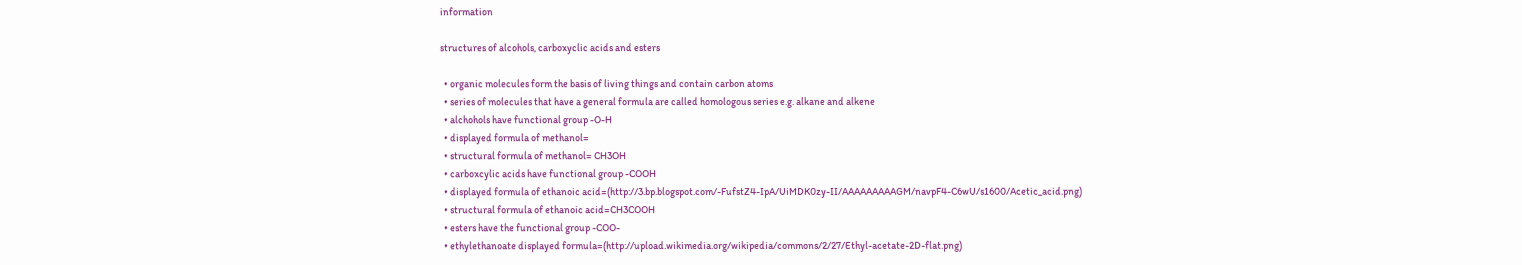information

structures of alcohols, carboxyclic acids and esters

  • organic molecules form the basis of living things and contain carbon atoms
  • series of molecules that have a general formula are called homologous series e.g. alkane and alkene
  • alchohols have functional group -O-H
  • displayed formula of methanol=
  • structural formula of methanol= CH3OH
  • carboxcylic acids have functional group -COOH
  • displayed formula of ethanoic acid=(http://3.bp.blogspot.com/-FufstZ4-IpA/UiMDK0zy-II/AAAAAAAAAGM/navpF4-C6wU/s1600/Acetic_acid.png)
  • structural formula of ethanoic acid=CH3COOH
  • esters have the functional group -COO-
  • ethylethanoate displayed formula=(http://upload.wikimedia.org/wikipedia/commons/2/27/Ethyl-acetate-2D-flat.png)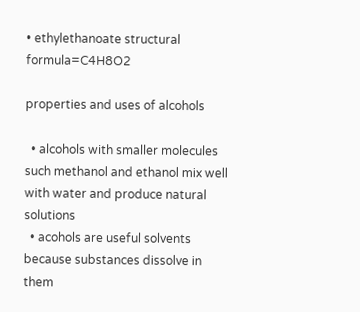• ethylethanoate structural formula=C4H8O2

properties and uses of alcohols

  • alcohols with smaller molecules such methanol and ethanol mix well with water and produce natural solutions
  • acohols are useful solvents because substances dissolve in them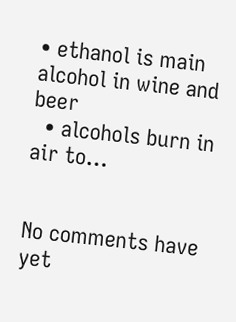• ethanol is main alcohol in wine and beer
  • alcohols burn in air to…


No comments have yet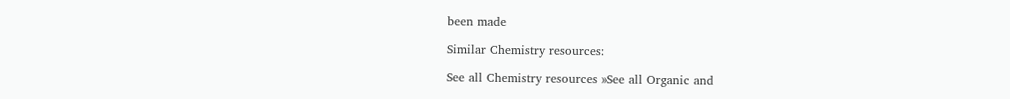been made

Similar Chemistry resources:

See all Chemistry resources »See all Organic and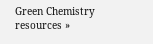Green Chemistry resources »